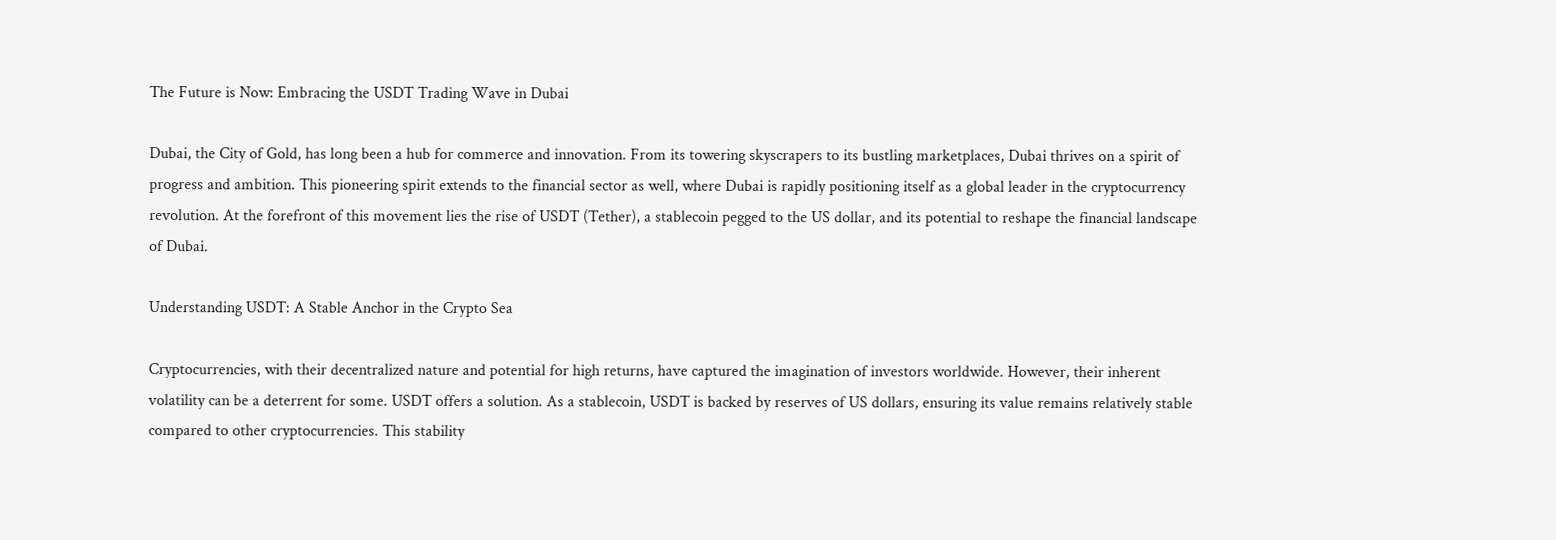The Future is Now: Embracing the USDT Trading Wave in Dubai

Dubai, the City of Gold, has long been a hub for commerce and innovation. From its towering skyscrapers to its bustling marketplaces, Dubai thrives on a spirit of progress and ambition. This pioneering spirit extends to the financial sector as well, where Dubai is rapidly positioning itself as a global leader in the cryptocurrency revolution. At the forefront of this movement lies the rise of USDT (Tether), a stablecoin pegged to the US dollar, and its potential to reshape the financial landscape of Dubai.

Understanding USDT: A Stable Anchor in the Crypto Sea

Cryptocurrencies, with their decentralized nature and potential for high returns, have captured the imagination of investors worldwide. However, their inherent volatility can be a deterrent for some. USDT offers a solution. As a stablecoin, USDT is backed by reserves of US dollars, ensuring its value remains relatively stable compared to other cryptocurrencies. This stability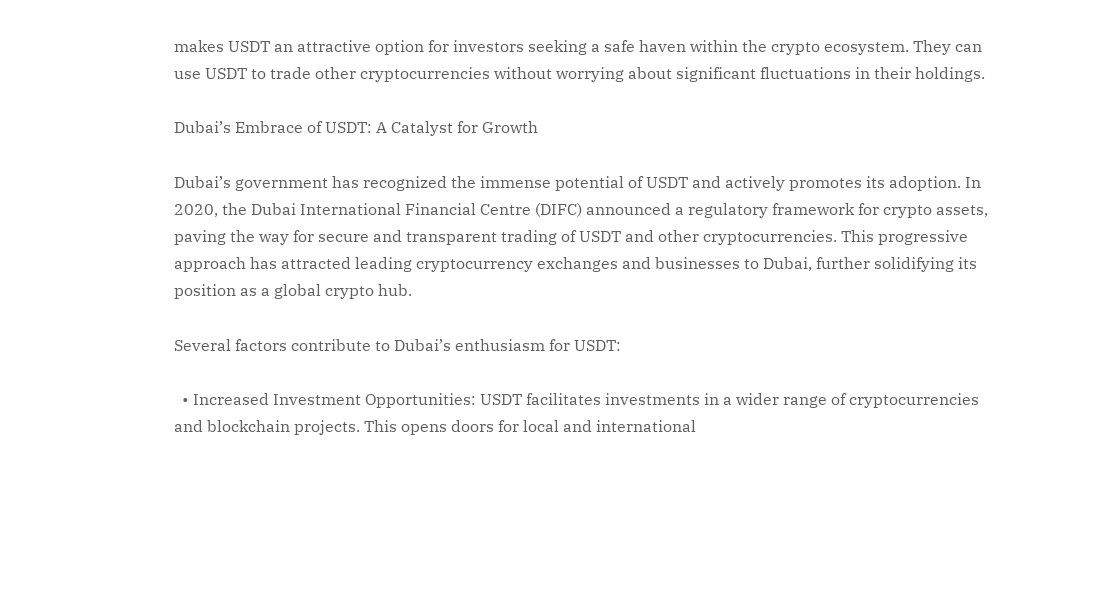makes USDT an attractive option for investors seeking a safe haven within the crypto ecosystem. They can use USDT to trade other cryptocurrencies without worrying about significant fluctuations in their holdings.

Dubai’s Embrace of USDT: A Catalyst for Growth

Dubai’s government has recognized the immense potential of USDT and actively promotes its adoption. In 2020, the Dubai International Financial Centre (DIFC) announced a regulatory framework for crypto assets, paving the way for secure and transparent trading of USDT and other cryptocurrencies. This progressive approach has attracted leading cryptocurrency exchanges and businesses to Dubai, further solidifying its position as a global crypto hub.

Several factors contribute to Dubai’s enthusiasm for USDT:

  • Increased Investment Opportunities: USDT facilitates investments in a wider range of cryptocurrencies and blockchain projects. This opens doors for local and international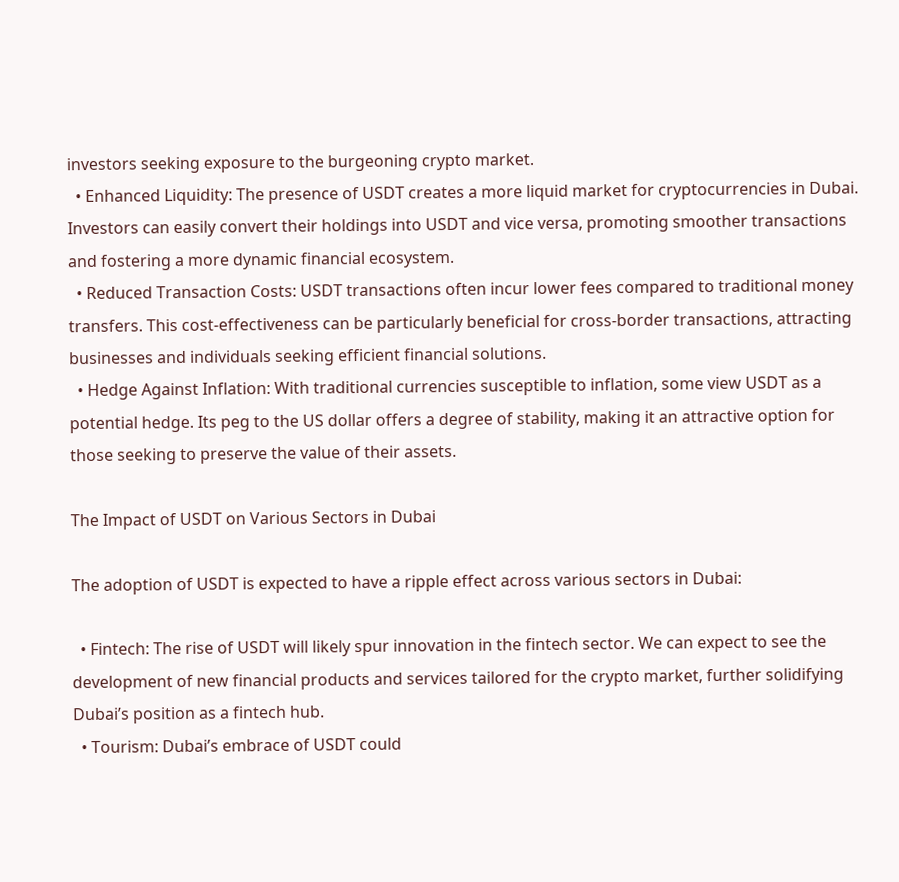investors seeking exposure to the burgeoning crypto market.
  • Enhanced Liquidity: The presence of USDT creates a more liquid market for cryptocurrencies in Dubai. Investors can easily convert their holdings into USDT and vice versa, promoting smoother transactions and fostering a more dynamic financial ecosystem.
  • Reduced Transaction Costs: USDT transactions often incur lower fees compared to traditional money transfers. This cost-effectiveness can be particularly beneficial for cross-border transactions, attracting businesses and individuals seeking efficient financial solutions.
  • Hedge Against Inflation: With traditional currencies susceptible to inflation, some view USDT as a potential hedge. Its peg to the US dollar offers a degree of stability, making it an attractive option for those seeking to preserve the value of their assets.

The Impact of USDT on Various Sectors in Dubai

The adoption of USDT is expected to have a ripple effect across various sectors in Dubai:

  • Fintech: The rise of USDT will likely spur innovation in the fintech sector. We can expect to see the development of new financial products and services tailored for the crypto market, further solidifying Dubai’s position as a fintech hub.
  • Tourism: Dubai’s embrace of USDT could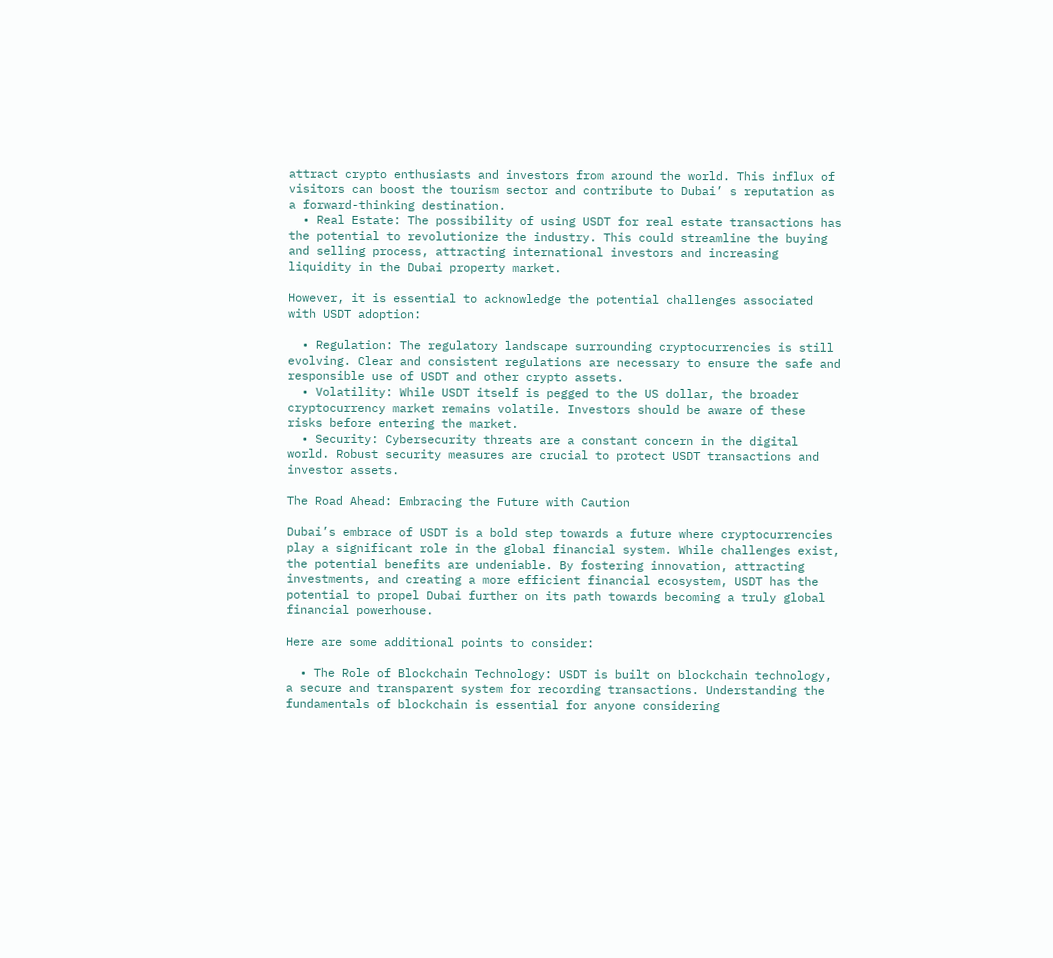attract crypto enthusiasts and investors from around the world. This influx of visitors can boost the tourism sector and contribute to Dubai’ s reputation as a forward-thinking destination.
  • Real Estate: The possibility of using USDT for real estate transactions has the potential to revolutionize the industry. This could streamline the buying and selling process, attracting international investors and increasing liquidity in the Dubai property market.

However, it is essential to acknowledge the potential challenges associated with USDT adoption:

  • Regulation: The regulatory landscape surrounding cryptocurrencies is still evolving. Clear and consistent regulations are necessary to ensure the safe and responsible use of USDT and other crypto assets.
  • Volatility: While USDT itself is pegged to the US dollar, the broader cryptocurrency market remains volatile. Investors should be aware of these risks before entering the market.
  • Security: Cybersecurity threats are a constant concern in the digital world. Robust security measures are crucial to protect USDT transactions and investor assets.

The Road Ahead: Embracing the Future with Caution

Dubai’s embrace of USDT is a bold step towards a future where cryptocurrencies play a significant role in the global financial system. While challenges exist, the potential benefits are undeniable. By fostering innovation, attracting investments, and creating a more efficient financial ecosystem, USDT has the potential to propel Dubai further on its path towards becoming a truly global financial powerhouse.

Here are some additional points to consider:

  • The Role of Blockchain Technology: USDT is built on blockchain technology, a secure and transparent system for recording transactions. Understanding the fundamentals of blockchain is essential for anyone considering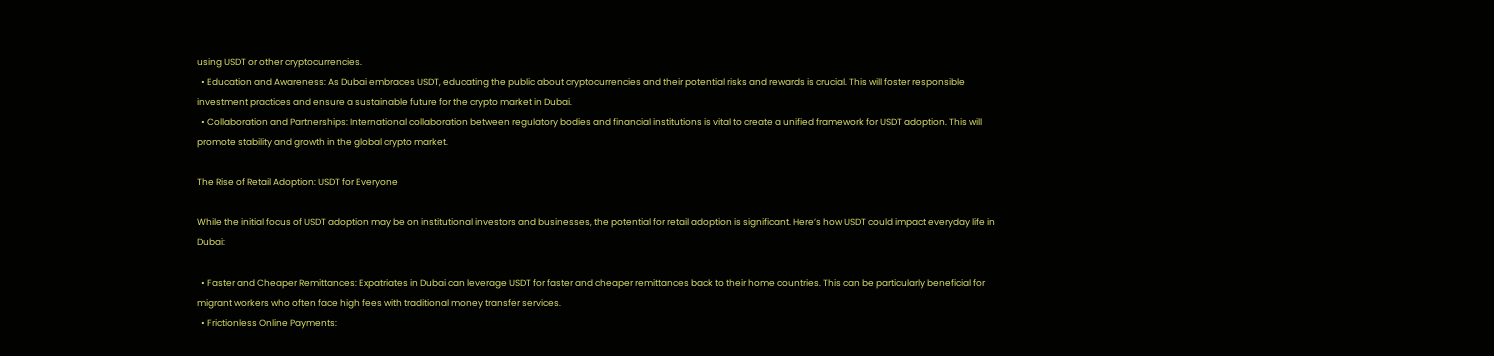using USDT or other cryptocurrencies.
  • Education and Awareness: As Dubai embraces USDT, educating the public about cryptocurrencies and their potential risks and rewards is crucial. This will foster responsible investment practices and ensure a sustainable future for the crypto market in Dubai.
  • Collaboration and Partnerships: International collaboration between regulatory bodies and financial institutions is vital to create a unified framework for USDT adoption. This will promote stability and growth in the global crypto market.

The Rise of Retail Adoption: USDT for Everyone

While the initial focus of USDT adoption may be on institutional investors and businesses, the potential for retail adoption is significant. Here’s how USDT could impact everyday life in Dubai:

  • Faster and Cheaper Remittances: Expatriates in Dubai can leverage USDT for faster and cheaper remittances back to their home countries. This can be particularly beneficial for migrant workers who often face high fees with traditional money transfer services.
  • Frictionless Online Payments: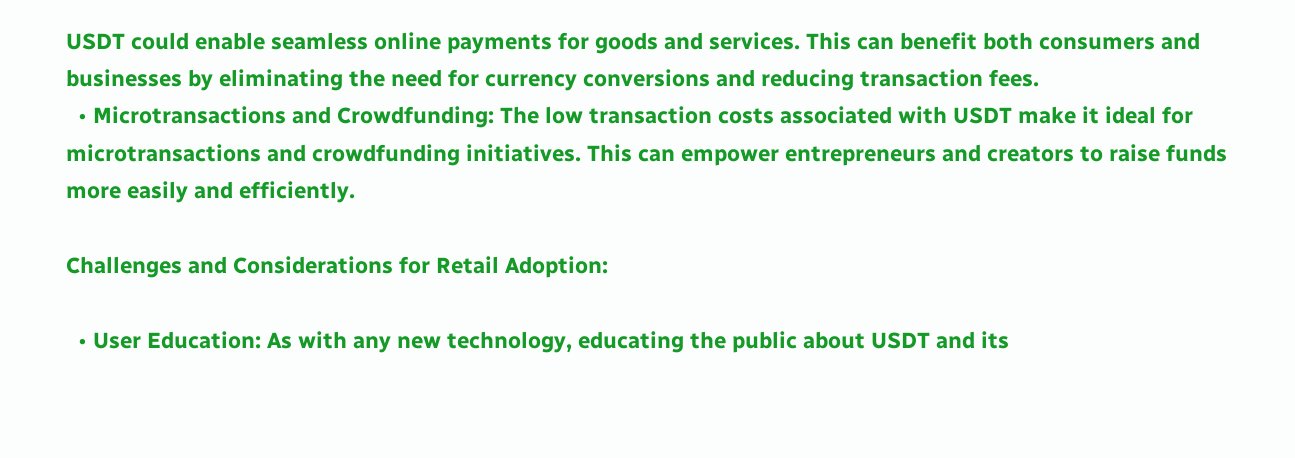USDT could enable seamless online payments for goods and services. This can benefit both consumers and businesses by eliminating the need for currency conversions and reducing transaction fees.
  • Microtransactions and Crowdfunding: The low transaction costs associated with USDT make it ideal for microtransactions and crowdfunding initiatives. This can empower entrepreneurs and creators to raise funds more easily and efficiently.

Challenges and Considerations for Retail Adoption:

  • User Education: As with any new technology, educating the public about USDT and its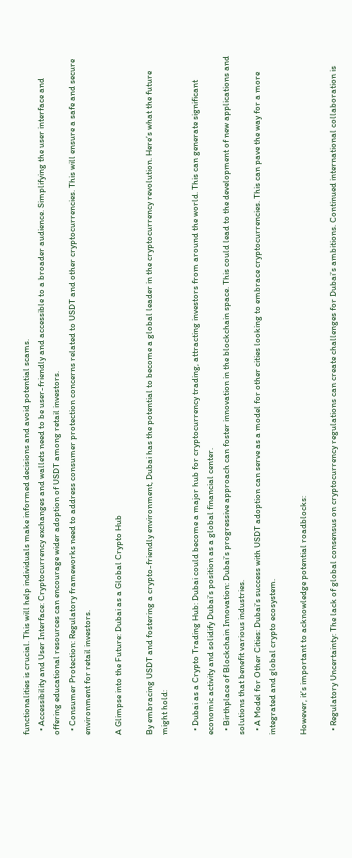functionalities is crucial. This will help individuals make informed decisions and avoid potential scams.
  • Accessibility and User Interface: Cryptocurrency exchanges and wallets need to be user-friendly and accessible to a broader audience. Simplifying the user interface and offering educational resources can encourage wider adoption of USDT among retail investors.
  • Consumer Protection: Regulatory frameworks need to address consumer protection concerns related to USDT and other cryptocurrencies. This will ensure a safe and secure environment for retail investors.

A Glimpse into the Future: Dubai as a Global Crypto Hub

By embracing USDT and fostering a crypto-friendly environment, Dubai has the potential to become a global leader in the cryptocurrency revolution. Here’s what the future might hold:

  • Dubai as a Crypto Trading Hub: Dubai could become a major hub for cryptocurrency trading, attracting investors from around the world. This can generate significant economic activity and solidify Dubai’s position as a global financial center.
  • Birthplace of Blockchain Innovation: Dubai’s progressive approach can foster innovation in the blockchain space. This could lead to the development of new applications and solutions that benefit various industries.
  • A Model for Other Cities: Dubai’s success with USDT adoption can serve as a model for other cities looking to embrace cryptocurrencies. This can pave the way for a more integrated and global crypto ecosystem.

However, it’s important to acknowledge potential roadblocks:

  • Regulatory Uncertainty: The lack of global consensus on cryptocurrency regulations can create challenges for Dubai’s ambitions. Continued international collaboration is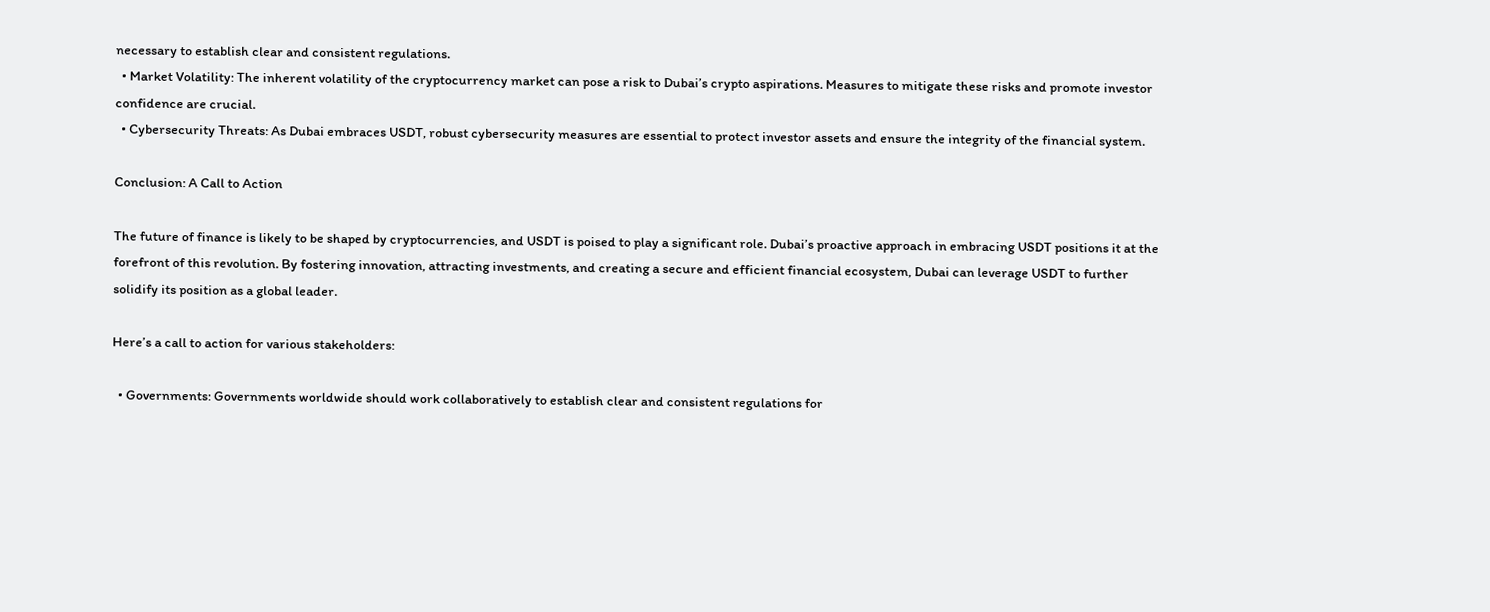necessary to establish clear and consistent regulations.
  • Market Volatility: The inherent volatility of the cryptocurrency market can pose a risk to Dubai’s crypto aspirations. Measures to mitigate these risks and promote investor confidence are crucial.
  • Cybersecurity Threats: As Dubai embraces USDT, robust cybersecurity measures are essential to protect investor assets and ensure the integrity of the financial system.

Conclusion: A Call to Action

The future of finance is likely to be shaped by cryptocurrencies, and USDT is poised to play a significant role. Dubai’s proactive approach in embracing USDT positions it at the forefront of this revolution. By fostering innovation, attracting investments, and creating a secure and efficient financial ecosystem, Dubai can leverage USDT to further solidify its position as a global leader.

Here’s a call to action for various stakeholders:

  • Governments: Governments worldwide should work collaboratively to establish clear and consistent regulations for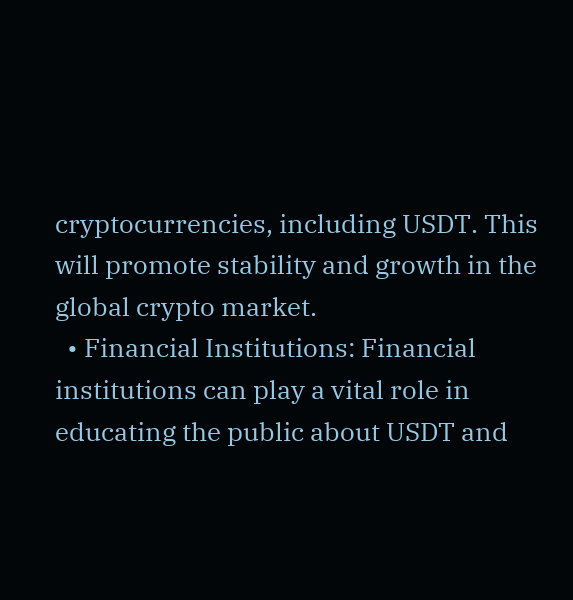cryptocurrencies, including USDT. This will promote stability and growth in the global crypto market.
  • Financial Institutions: Financial institutions can play a vital role in educating the public about USDT and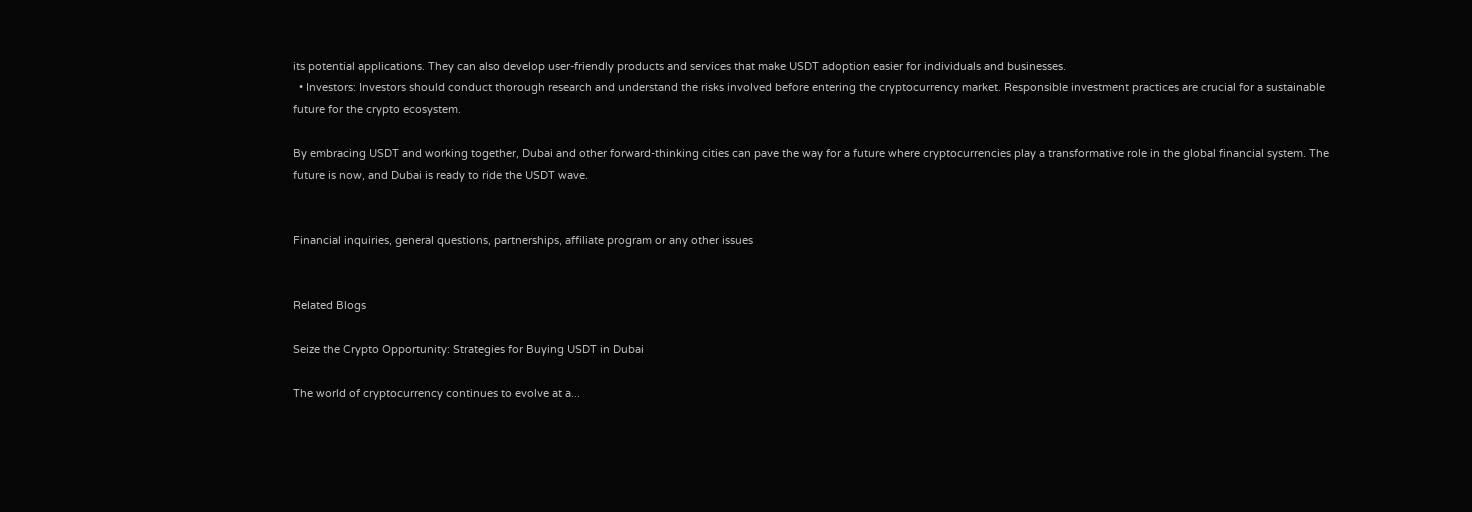its potential applications. They can also develop user-friendly products and services that make USDT adoption easier for individuals and businesses.
  • Investors: Investors should conduct thorough research and understand the risks involved before entering the cryptocurrency market. Responsible investment practices are crucial for a sustainable future for the crypto ecosystem.

By embracing USDT and working together, Dubai and other forward-thinking cities can pave the way for a future where cryptocurrencies play a transformative role in the global financial system. The future is now, and Dubai is ready to ride the USDT wave.


Financial inquiries, general questions, partnerships, affiliate program or any other issues


Related Blogs

Seize the Crypto Opportunity: Strategies for Buying USDT in Dubai

The world of cryptocurrency continues to evolve at a...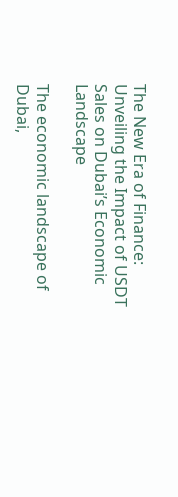The New Era of Finance: Unveiling the Impact of USDT Sales on Dubai’s Economic Landscape

The economic landscape of Dubai,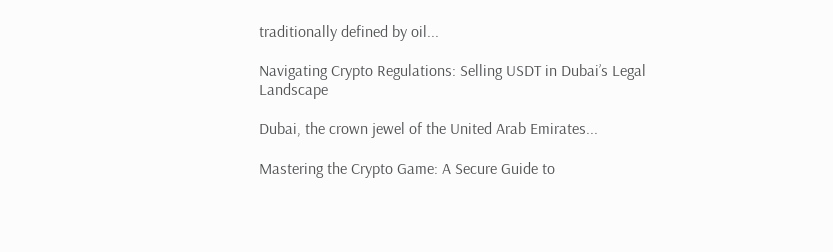traditionally defined by oil...

Navigating Crypto Regulations: Selling USDT in Dubai’s Legal Landscape

Dubai, the crown jewel of the United Arab Emirates...

Mastering the Crypto Game: A Secure Guide to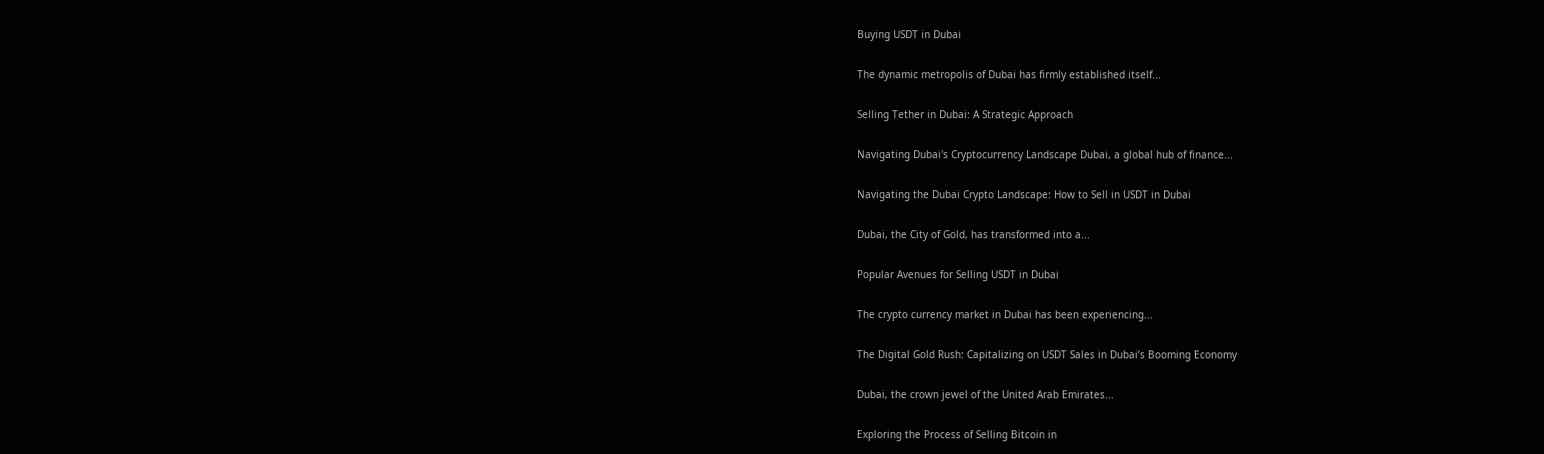Buying USDT in Dubai

The dynamic metropolis of Dubai has firmly established itself...

Selling Tether in Dubai: A Strategic Approach

Navigating Dubai's Cryptocurrency Landscape Dubai, a global hub of finance...

Navigating the Dubai Crypto Landscape: How to Sell in USDT in Dubai

Dubai, the City of Gold, has transformed into a...

Popular Avenues for Selling USDT in Dubai

The crypto currency market in Dubai has been experiencing...

The Digital Gold Rush: Capitalizing on USDT Sales in Dubai’s Booming Economy

Dubai, the crown jewel of the United Arab Emirates...

Exploring the Process of Selling Bitcoin in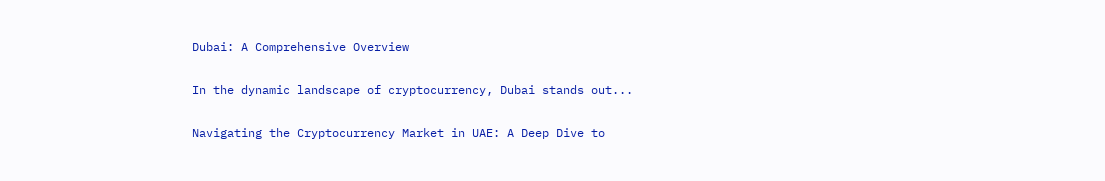Dubai: A Comprehensive Overview

In the dynamic landscape of cryptocurrency, Dubai stands out...

Navigating the Cryptocurrency Market in UAE: A Deep Dive to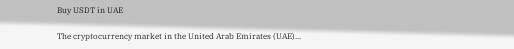Buy USDT in UAE

The cryptocurrency market in the United Arab Emirates (UAE)...